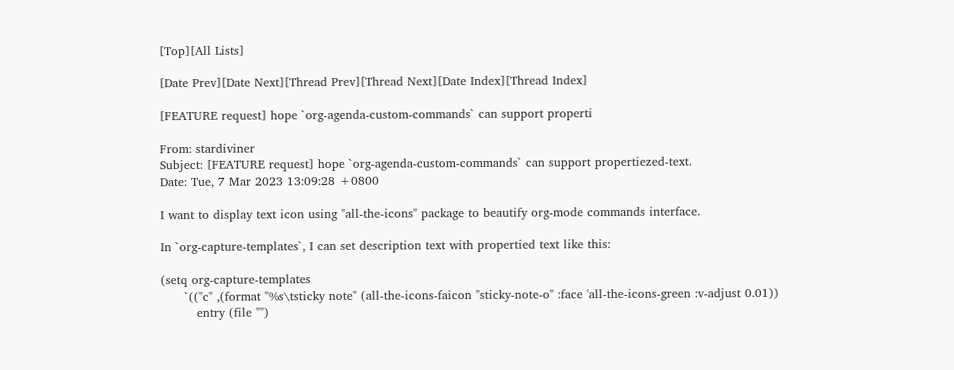[Top][All Lists]

[Date Prev][Date Next][Thread Prev][Thread Next][Date Index][Thread Index]

[FEATURE request] hope `org-agenda-custom-commands` can support properti

From: stardiviner
Subject: [FEATURE request] hope `org-agenda-custom-commands` can support propertiezed-text.
Date: Tue, 7 Mar 2023 13:09:28 +0800

I want to display text icon using "all-the-icons" package to beautify org-mode commands interface.

In `org-capture-templates`, I can set description text with propertied text like this:

(setq org-capture-templates
      `(("c" ,(format "%s\tsticky note" (all-the-icons-faicon "sticky-note-o" :face 'all-the-icons-green :v-adjust 0.01))
         entry (file "")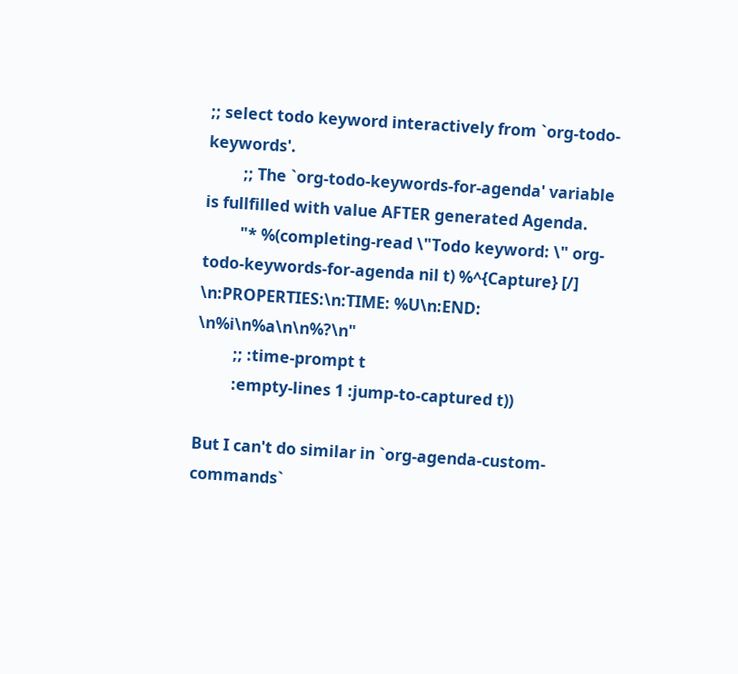;; select todo keyword interactively from `org-todo-keywords'.
         ;; The `org-todo-keywords-for-agenda' variable is fullfilled with value AFTER generated Agenda.
         "* %(completing-read \"Todo keyword: \" org-todo-keywords-for-agenda nil t) %^{Capture} [/] \n:PROPERTIES:\n:TIME: %U\n:END: \n%i\n%a\n\n%?\n"
         ;; :time-prompt t
         :empty-lines 1 :jump-to-captured t))

But I can't do similar in `org-agenda-custom-commands`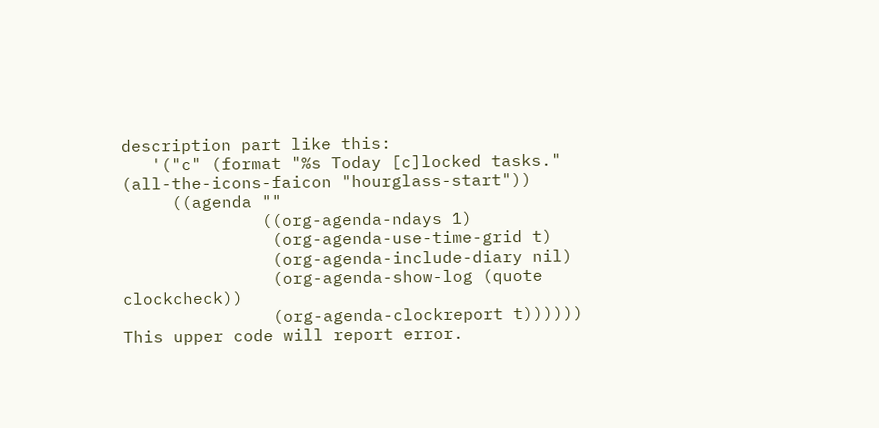description part like this:
   '("c" (format "%s Today [c]locked tasks." (all-the-icons-faicon "hourglass-start"))
     ((agenda ""
              ((org-agenda-ndays 1)
               (org-agenda-use-time-grid t)
               (org-agenda-include-diary nil)
               (org-agenda-show-log (quote clockcheck))
               (org-agenda-clockreport t))))))
This upper code will report error.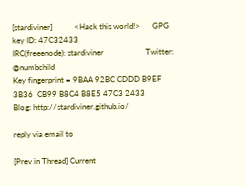[stardiviner]           <Hack this world!>      GPG key ID: 47C32433
IRC(freeenode): stardiviner                     Twitter:  @numbchild
Key fingerprint = 9BAA 92BC CDDD B9EF 3B36  CB99 B8C4 B8E5 47C3 2433
Blog: http://stardiviner.github.io/

reply via email to

[Prev in Thread] Current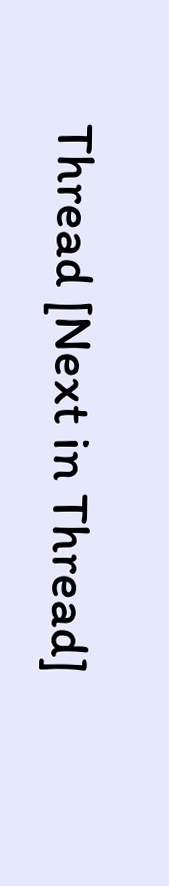Thread [Next in Thread]